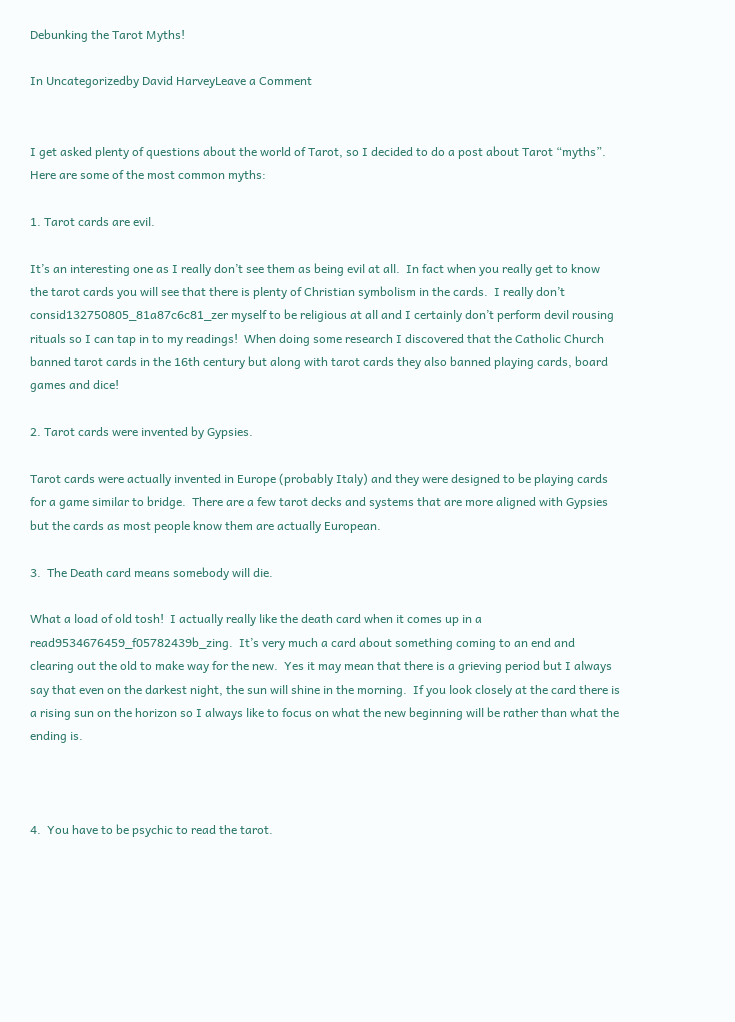Debunking the Tarot Myths!

In Uncategorizedby David HarveyLeave a Comment


I get asked plenty of questions about the world of Tarot, so I decided to do a post about Tarot “myths”.  Here are some of the most common myths:

1. Tarot cards are evil.

It’s an interesting one as I really don’t see them as being evil at all.  In fact when you really get to know the tarot cards you will see that there is plenty of Christian symbolism in the cards.  I really don’t consid132750805_81a87c6c81_zer myself to be religious at all and I certainly don’t perform devil rousing rituals so I can tap in to my readings!  When doing some research I discovered that the Catholic Church banned tarot cards in the 16th century but along with tarot cards they also banned playing cards, board games and dice!

2. Tarot cards were invented by Gypsies.

Tarot cards were actually invented in Europe (probably Italy) and they were designed to be playing cards for a game similar to bridge.  There are a few tarot decks and systems that are more aligned with Gypsies but the cards as most people know them are actually European.

3.  The Death card means somebody will die.

What a load of old tosh!  I actually really like the death card when it comes up in a read9534676459_f05782439b_zing.  It’s very much a card about something coming to an end and clearing out the old to make way for the new.  Yes it may mean that there is a grieving period but I always say that even on the darkest night, the sun will shine in the morning.  If you look closely at the card there is a rising sun on the horizon so I always like to focus on what the new beginning will be rather than what the ending is.



4.  You have to be psychic to read the tarot.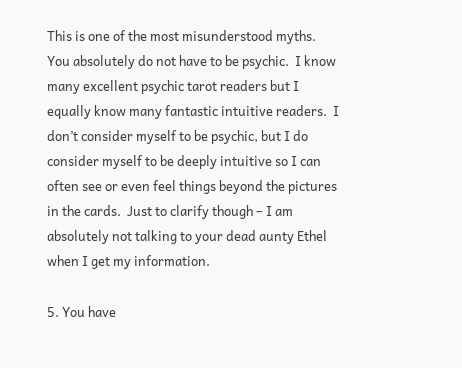This is one of the most misunderstood myths.  You absolutely do not have to be psychic.  I know many excellent psychic tarot readers but I equally know many fantastic intuitive readers.  I don’t consider myself to be psychic, but I do consider myself to be deeply intuitive so I can often see or even feel things beyond the pictures in the cards.  Just to clarify though – I am absolutely not talking to your dead aunty Ethel when I get my information.

5. You have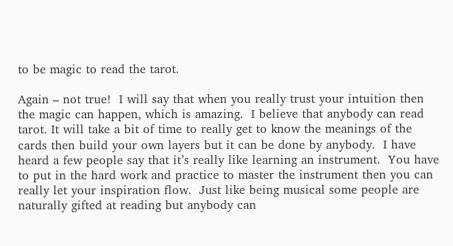to be magic to read the tarot.

Again – not true!  I will say that when you really trust your intuition then the magic can happen, which is amazing.  I believe that anybody can read tarot. It will take a bit of time to really get to know the meanings of the cards then build your own layers but it can be done by anybody.  I have heard a few people say that it’s really like learning an instrument.  You have to put in the hard work and practice to master the instrument then you can really let your inspiration flow.  Just like being musical some people are naturally gifted at reading but anybody can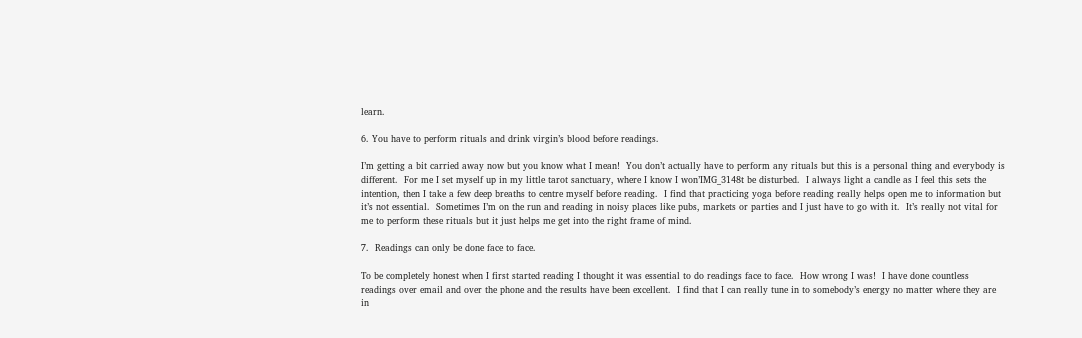learn.

6. You have to perform rituals and drink virgin’s blood before readings.

I’m getting a bit carried away now but you know what I mean!  You don’t actually have to perform any rituals but this is a personal thing and everybody is different.  For me I set myself up in my little tarot sanctuary, where I know I won’IMG_3148t be disturbed.  I always light a candle as I feel this sets the intention, then I take a few deep breaths to centre myself before reading.  I find that practicing yoga before reading really helps open me to information but it’s not essential.  Sometimes I’m on the run and reading in noisy places like pubs, markets or parties and I just have to go with it.  It’s really not vital for me to perform these rituals but it just helps me get into the right frame of mind.

7.  Readings can only be done face to face.

To be completely honest when I first started reading I thought it was essential to do readings face to face.  How wrong I was!  I have done countless readings over email and over the phone and the results have been excellent.  I find that I can really tune in to somebody’s energy no matter where they are in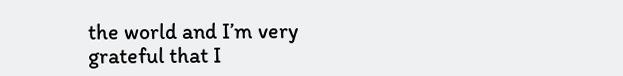the world and I’m very grateful that I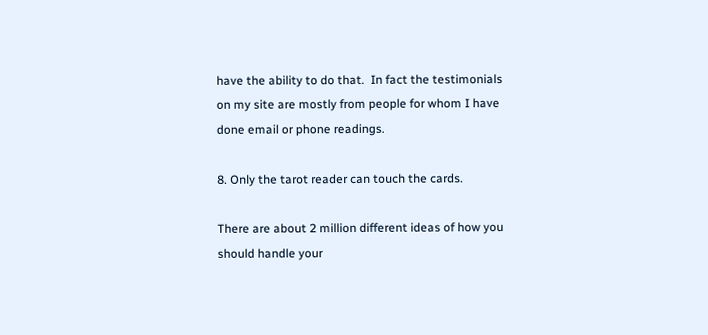have the ability to do that.  In fact the testimonials on my site are mostly from people for whom I have done email or phone readings.

8. Only the tarot reader can touch the cards.

There are about 2 million different ideas of how you should handle your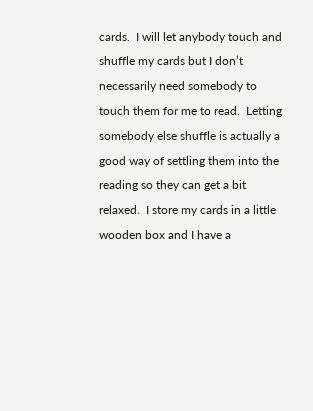cards.  I will let anybody touch and shuffle my cards but I don’t necessarily need somebody to touch them for me to read.  Letting somebody else shuffle is actually a good way of settling them into the reading so they can get a bit relaxed.  I store my cards in a little wooden box and I have a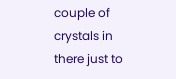couple of crystals in there just to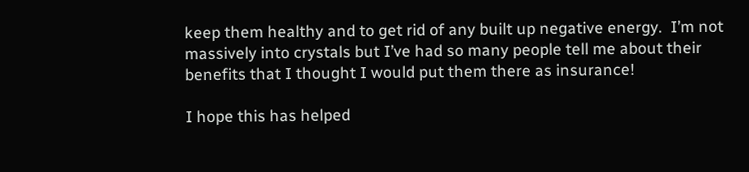keep them healthy and to get rid of any built up negative energy.  I’m not massively into crystals but I’ve had so many people tell me about their benefits that I thought I would put them there as insurance!

I hope this has helped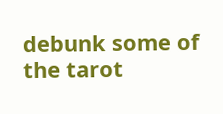debunk some of the tarot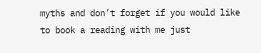myths and don’t forget if you would like to book a reading with me just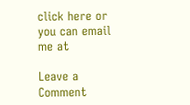click here or you can email me at

Leave a Comment